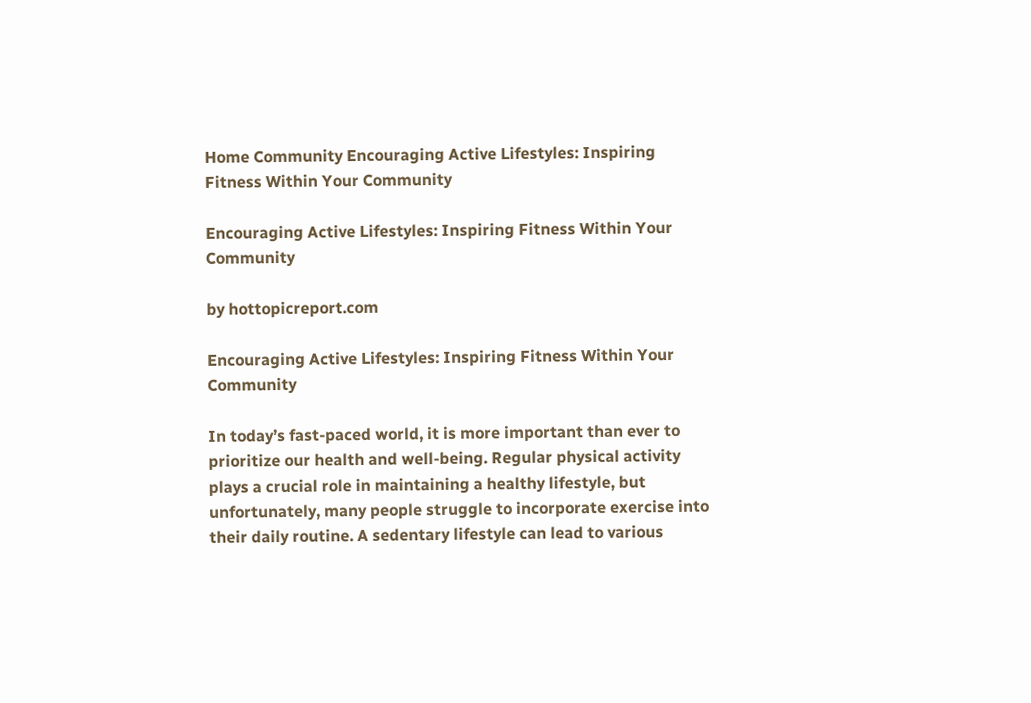Home Community Encouraging Active Lifestyles: Inspiring Fitness Within Your Community

Encouraging Active Lifestyles: Inspiring Fitness Within Your Community

by hottopicreport.com

Encouraging Active Lifestyles: Inspiring Fitness Within Your Community

In today’s fast-paced world, it is more important than ever to prioritize our health and well-being. Regular physical activity plays a crucial role in maintaining a healthy lifestyle, but unfortunately, many people struggle to incorporate exercise into their daily routine. A sedentary lifestyle can lead to various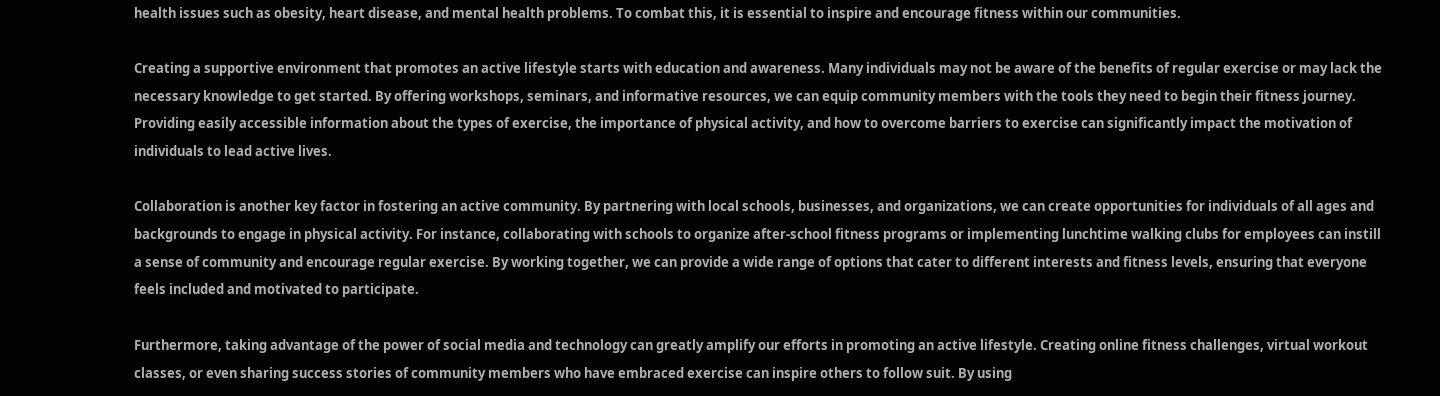health issues such as obesity, heart disease, and mental health problems. To combat this, it is essential to inspire and encourage fitness within our communities.

Creating a supportive environment that promotes an active lifestyle starts with education and awareness. Many individuals may not be aware of the benefits of regular exercise or may lack the necessary knowledge to get started. By offering workshops, seminars, and informative resources, we can equip community members with the tools they need to begin their fitness journey. Providing easily accessible information about the types of exercise, the importance of physical activity, and how to overcome barriers to exercise can significantly impact the motivation of individuals to lead active lives.

Collaboration is another key factor in fostering an active community. By partnering with local schools, businesses, and organizations, we can create opportunities for individuals of all ages and backgrounds to engage in physical activity. For instance, collaborating with schools to organize after-school fitness programs or implementing lunchtime walking clubs for employees can instill a sense of community and encourage regular exercise. By working together, we can provide a wide range of options that cater to different interests and fitness levels, ensuring that everyone feels included and motivated to participate.

Furthermore, taking advantage of the power of social media and technology can greatly amplify our efforts in promoting an active lifestyle. Creating online fitness challenges, virtual workout classes, or even sharing success stories of community members who have embraced exercise can inspire others to follow suit. By using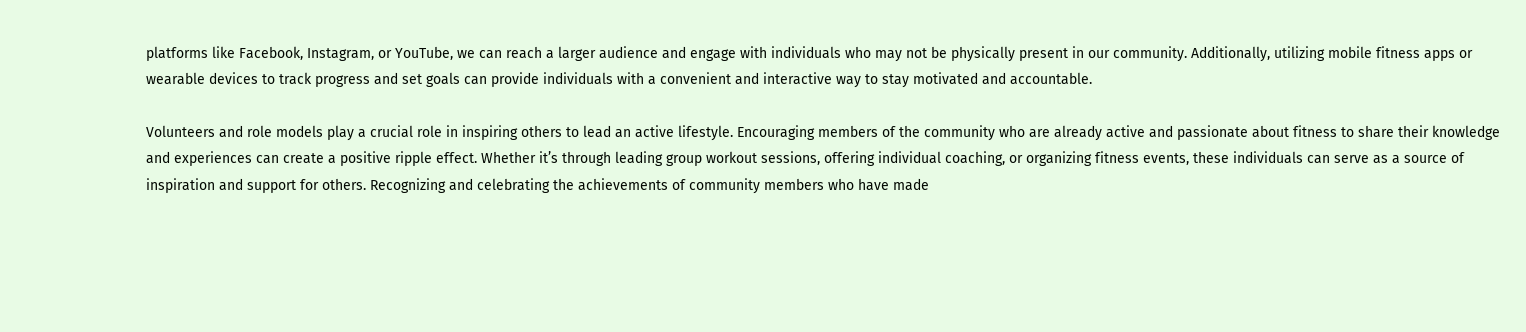platforms like Facebook, Instagram, or YouTube, we can reach a larger audience and engage with individuals who may not be physically present in our community. Additionally, utilizing mobile fitness apps or wearable devices to track progress and set goals can provide individuals with a convenient and interactive way to stay motivated and accountable.

Volunteers and role models play a crucial role in inspiring others to lead an active lifestyle. Encouraging members of the community who are already active and passionate about fitness to share their knowledge and experiences can create a positive ripple effect. Whether it’s through leading group workout sessions, offering individual coaching, or organizing fitness events, these individuals can serve as a source of inspiration and support for others. Recognizing and celebrating the achievements of community members who have made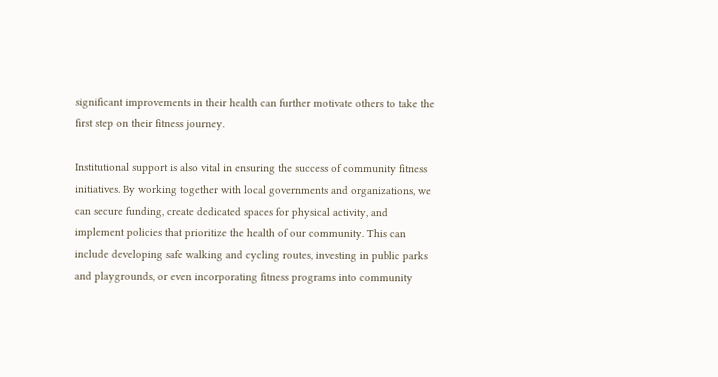significant improvements in their health can further motivate others to take the first step on their fitness journey.

Institutional support is also vital in ensuring the success of community fitness initiatives. By working together with local governments and organizations, we can secure funding, create dedicated spaces for physical activity, and implement policies that prioritize the health of our community. This can include developing safe walking and cycling routes, investing in public parks and playgrounds, or even incorporating fitness programs into community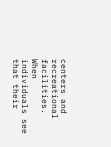centers and recreational facilities. When individuals see that their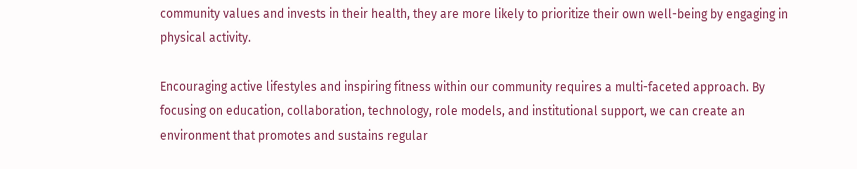community values and invests in their health, they are more likely to prioritize their own well-being by engaging in physical activity.

Encouraging active lifestyles and inspiring fitness within our community requires a multi-faceted approach. By focusing on education, collaboration, technology, role models, and institutional support, we can create an environment that promotes and sustains regular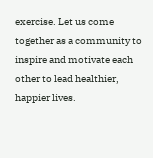exercise. Let us come together as a community to inspire and motivate each other to lead healthier, happier lives.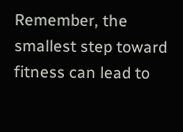Remember, the smallest step toward fitness can lead to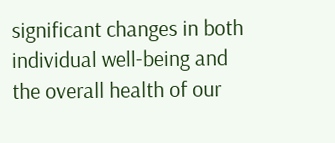significant changes in both individual well-being and the overall health of our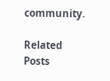community.

Related Posts